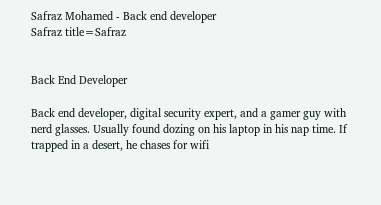Safraz Mohamed - Back end developer
Safraz title=Safraz


Back End Developer

Back end developer, digital security expert, and a gamer guy with nerd glasses. Usually found dozing on his laptop in his nap time. If trapped in a desert, he chases for wifi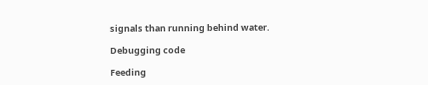signals than running behind water.

Debugging code

Feeding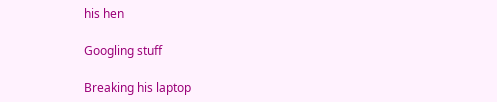his hen

Googling stuff

Breaking his laptop